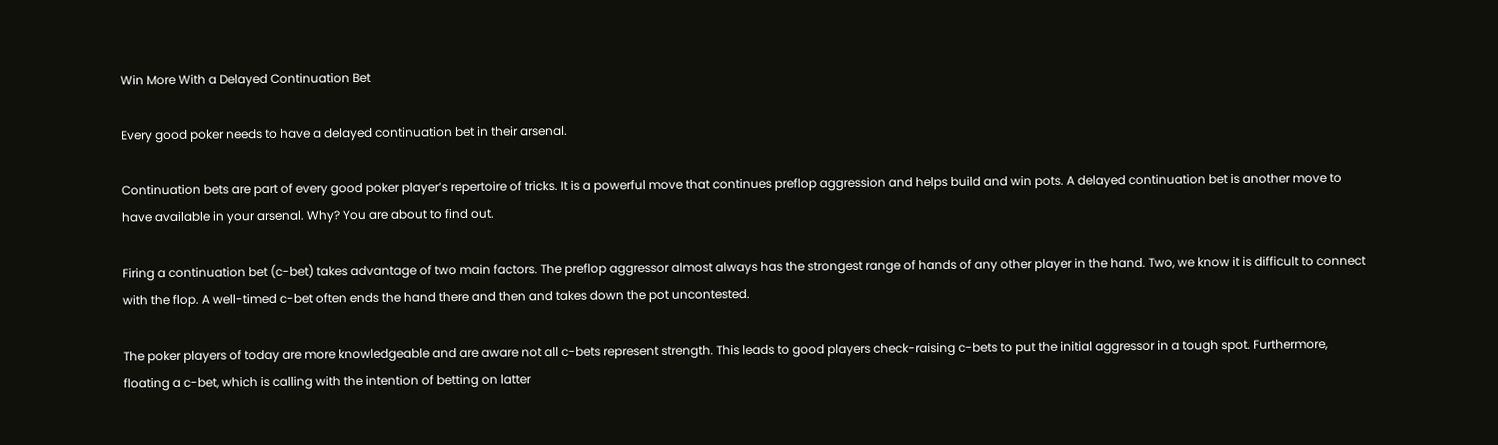Win More With a Delayed Continuation Bet

Every good poker needs to have a delayed continuation bet in their arsenal.

Continuation bets are part of every good poker player’s repertoire of tricks. It is a powerful move that continues preflop aggression and helps build and win pots. A delayed continuation bet is another move to have available in your arsenal. Why? You are about to find out.

Firing a continuation bet (c-bet) takes advantage of two main factors. The preflop aggressor almost always has the strongest range of hands of any other player in the hand. Two, we know it is difficult to connect with the flop. A well-timed c-bet often ends the hand there and then and takes down the pot uncontested.

The poker players of today are more knowledgeable and are aware not all c-bets represent strength. This leads to good players check-raising c-bets to put the initial aggressor in a tough spot. Furthermore, floating a c-bet, which is calling with the intention of betting on latter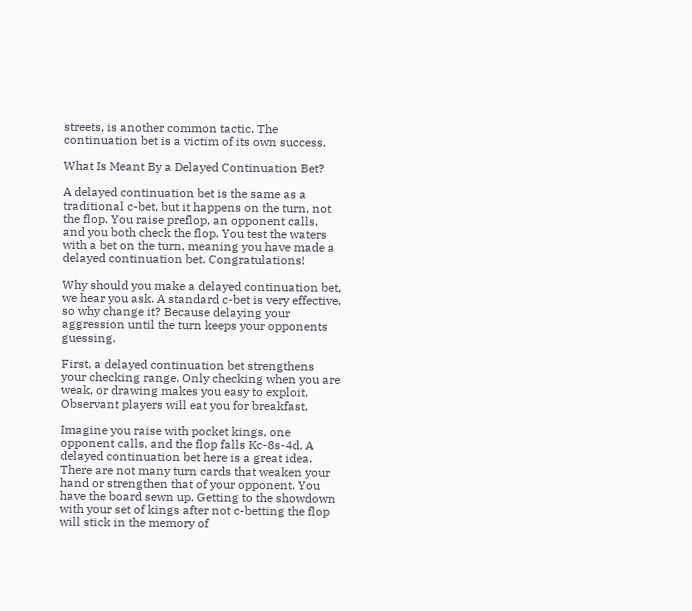streets, is another common tactic. The continuation bet is a victim of its own success.

What Is Meant By a Delayed Continuation Bet?

A delayed continuation bet is the same as a traditional c-bet, but it happens on the turn, not the flop. You raise preflop, an opponent calls, and you both check the flop. You test the waters with a bet on the turn, meaning you have made a delayed continuation bet. Congratulations!

Why should you make a delayed continuation bet, we hear you ask. A standard c-bet is very effective, so why change it? Because delaying your aggression until the turn keeps your opponents guessing.

First, a delayed continuation bet strengthens your checking range. Only checking when you are weak, or drawing makes you easy to exploit. Observant players will eat you for breakfast.

Imagine you raise with pocket kings, one opponent calls, and the flop falls Kc-8s-4d. A delayed continuation bet here is a great idea. There are not many turn cards that weaken your hand or strengthen that of your opponent. You have the board sewn up. Getting to the showdown with your set of kings after not c-betting the flop will stick in the memory of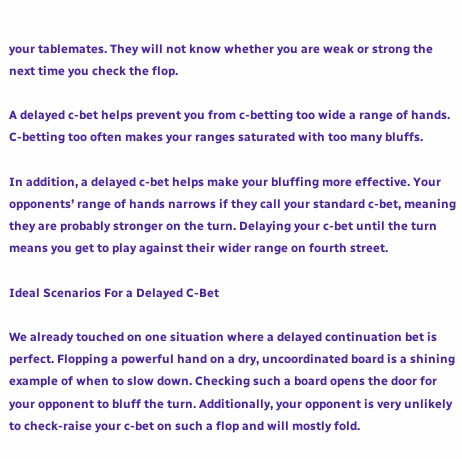your tablemates. They will not know whether you are weak or strong the next time you check the flop.

A delayed c-bet helps prevent you from c-betting too wide a range of hands. C-betting too often makes your ranges saturated with too many bluffs.

In addition, a delayed c-bet helps make your bluffing more effective. Your opponents’ range of hands narrows if they call your standard c-bet, meaning they are probably stronger on the turn. Delaying your c-bet until the turn means you get to play against their wider range on fourth street.

Ideal Scenarios For a Delayed C-Bet

We already touched on one situation where a delayed continuation bet is perfect. Flopping a powerful hand on a dry, uncoordinated board is a shining example of when to slow down. Checking such a board opens the door for your opponent to bluff the turn. Additionally, your opponent is very unlikely to check-raise your c-bet on such a flop and will mostly fold.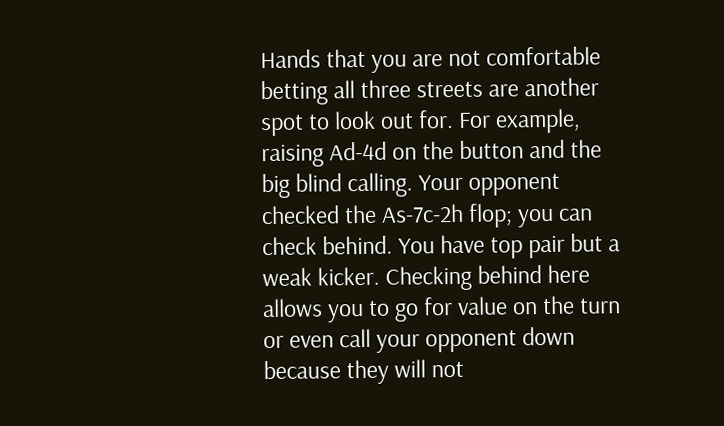Hands that you are not comfortable betting all three streets are another spot to look out for. For example, raising Ad-4d on the button and the big blind calling. Your opponent checked the As-7c-2h flop; you can check behind. You have top pair but a weak kicker. Checking behind here allows you to go for value on the turn or even call your opponent down because they will not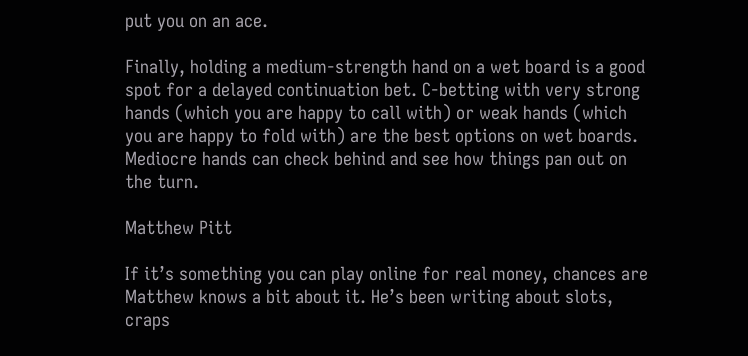put you on an ace.

Finally, holding a medium-strength hand on a wet board is a good spot for a delayed continuation bet. C-betting with very strong hands (which you are happy to call with) or weak hands (which you are happy to fold with) are the best options on wet boards. Mediocre hands can check behind and see how things pan out on the turn.

Matthew Pitt

If it’s something you can play online for real money, chances are Matthew knows a bit about it. He’s been writing about slots, craps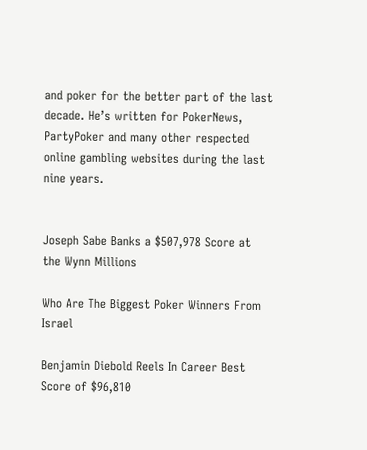and poker for the better part of the last decade. He’s written for PokerNews, PartyPoker and many other respected online gambling websites during the last nine years.


Joseph Sabe Banks a $507,978 Score at the Wynn Millions

Who Are The Biggest Poker Winners From Israel

Benjamin Diebold Reels In Career Best Score of $96,810